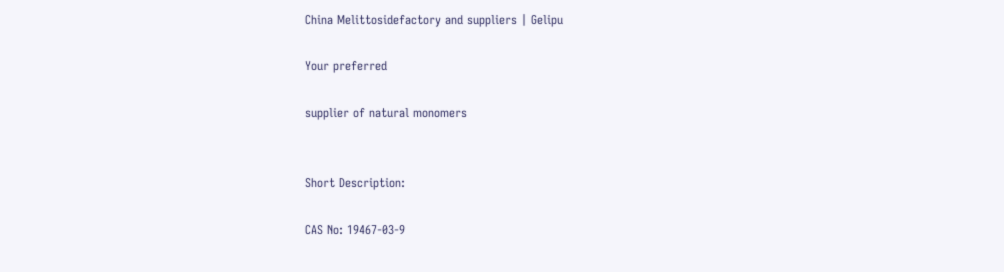China Melittosidefactory and suppliers | Gelipu

Your preferred

supplier of natural monomers


Short Description:

CAS No: 19467-03-9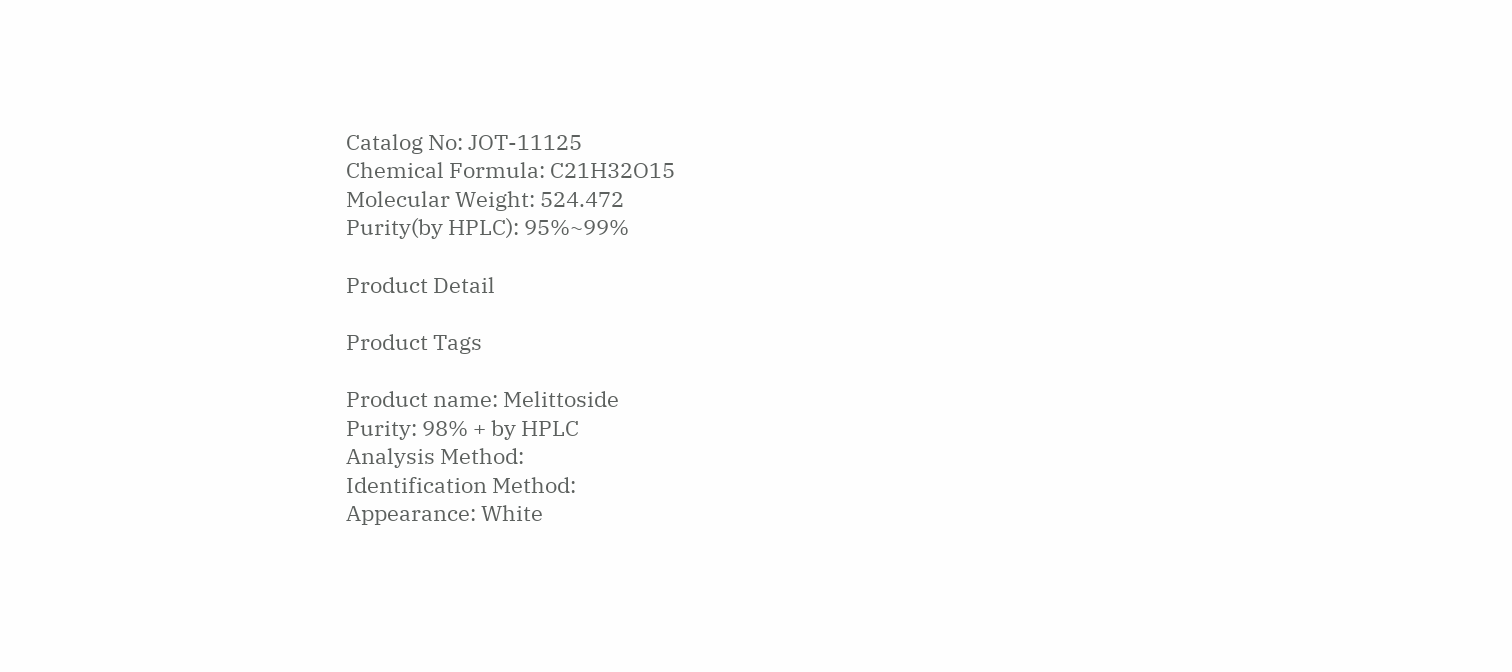Catalog No: JOT-11125
Chemical Formula: C21H32O15
Molecular Weight: 524.472
Purity(by HPLC): 95%~99%

Product Detail

Product Tags

Product name: Melittoside
Purity: 98% + by HPLC
Analysis Method:
Identification Method:
Appearance: White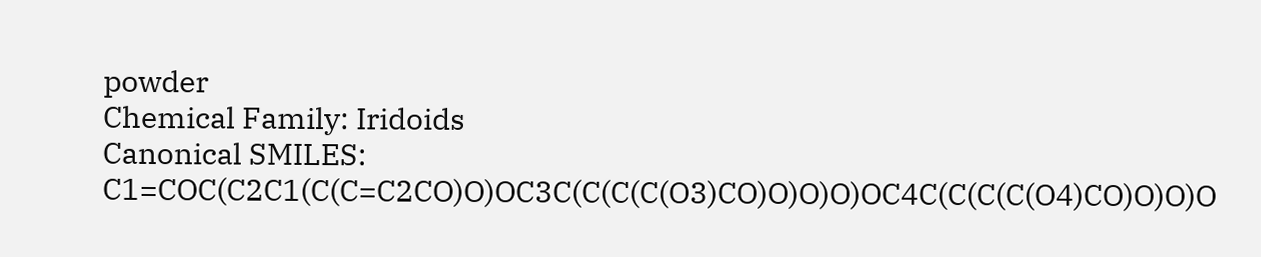powder
Chemical Family: Iridoids
Canonical SMILES: C1=COC(C2C1(C(C=C2CO)O)OC3C(C(C(C(O3)CO)O)O)O)OC4C(C(C(C(O4)CO)O)O)O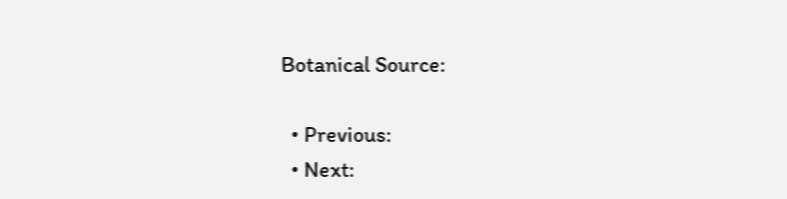Botanical Source:

  • Previous:
  • Next: